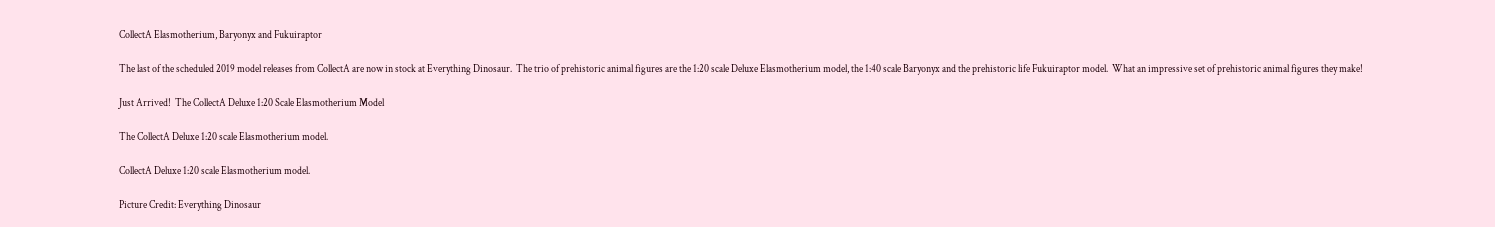CollectA Elasmotherium, Baryonyx and Fukuiraptor

The last of the scheduled 2019 model releases from CollectA are now in stock at Everything Dinosaur.  The trio of prehistoric animal figures are the 1:20 scale Deluxe Elasmotherium model, the 1:40 scale Baryonyx and the prehistoric life Fukuiraptor model.  What an impressive set of prehistoric animal figures they make!

Just Arrived!  The CollectA Deluxe 1:20 Scale Elasmotherium Model

The CollectA Deluxe 1:20 scale Elasmotherium model.

CollectA Deluxe 1:20 scale Elasmotherium model.

Picture Credit: Everything Dinosaur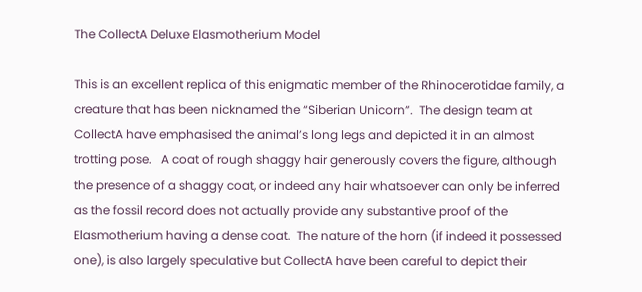The CollectA Deluxe Elasmotherium Model

This is an excellent replica of this enigmatic member of the Rhinocerotidae family, a creature that has been nicknamed the “Siberian Unicorn”.  The design team at CollectA have emphasised the animal’s long legs and depicted it in an almost trotting pose.   A coat of rough shaggy hair generously covers the figure, although the presence of a shaggy coat, or indeed any hair whatsoever can only be inferred as the fossil record does not actually provide any substantive proof of the Elasmotherium having a dense coat.  The nature of the horn (if indeed it possessed one), is also largely speculative but CollectA have been careful to depict their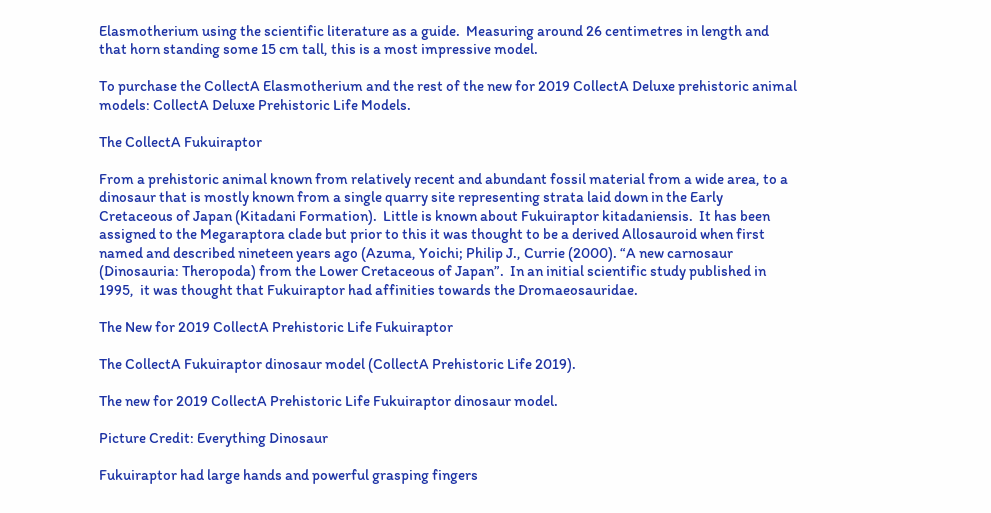Elasmotherium using the scientific literature as a guide.  Measuring around 26 centimetres in length and that horn standing some 15 cm tall, this is a most impressive model.

To purchase the CollectA Elasmotherium and the rest of the new for 2019 CollectA Deluxe prehistoric animal models: CollectA Deluxe Prehistoric Life Models.

The CollectA Fukuiraptor

From a prehistoric animal known from relatively recent and abundant fossil material from a wide area, to a dinosaur that is mostly known from a single quarry site representing strata laid down in the Early Cretaceous of Japan (Kitadani Formation).  Little is known about Fukuiraptor kitadaniensis.  It has been assigned to the Megaraptora clade but prior to this it was thought to be a derived Allosauroid when first named and described nineteen years ago (Azuma, Yoichi; Philip J., Currie (2000). “A new carnosaur (Dinosauria: Theropoda) from the Lower Cretaceous of Japan”.  In an initial scientific study published in 1995,  it was thought that Fukuiraptor had affinities towards the Dromaeosauridae.

The New for 2019 CollectA Prehistoric Life Fukuiraptor

The CollectA Fukuiraptor dinosaur model (CollectA Prehistoric Life 2019).

The new for 2019 CollectA Prehistoric Life Fukuiraptor dinosaur model.

Picture Credit: Everything Dinosaur

Fukuiraptor had large hands and powerful grasping fingers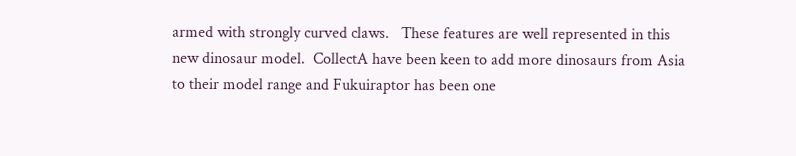armed with strongly curved claws.   These features are well represented in this new dinosaur model.  CollectA have been keen to add more dinosaurs from Asia to their model range and Fukuiraptor has been one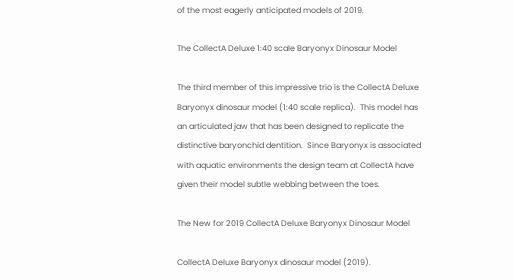of the most eagerly anticipated models of 2019.

The CollectA Deluxe 1:40 scale Baryonyx Dinosaur Model

The third member of this impressive trio is the CollectA Deluxe Baryonyx dinosaur model (1:40 scale replica).  This model has an articulated jaw that has been designed to replicate the distinctive baryonchid dentition.  Since Baryonyx is associated with aquatic environments the design team at CollectA have given their model subtle webbing between the toes.

The New for 2019 CollectA Deluxe Baryonyx Dinosaur Model

CollectA Deluxe Baryonyx dinosaur model (2019).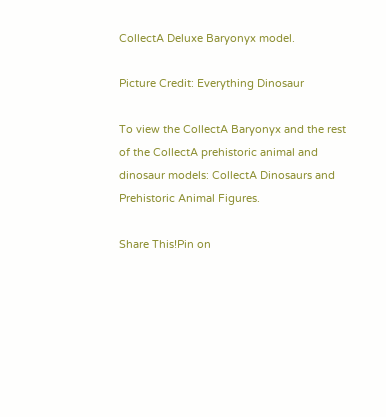CollectA Deluxe Baryonyx model.

Picture Credit: Everything Dinosaur

To view the CollectA Baryonyx and the rest of the CollectA prehistoric animal and dinosaur models: CollectA Dinosaurs and Prehistoric Animal Figures.

Share This!Pin on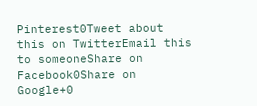Pinterest0Tweet about this on TwitterEmail this to someoneShare on Facebook0Share on Google+0